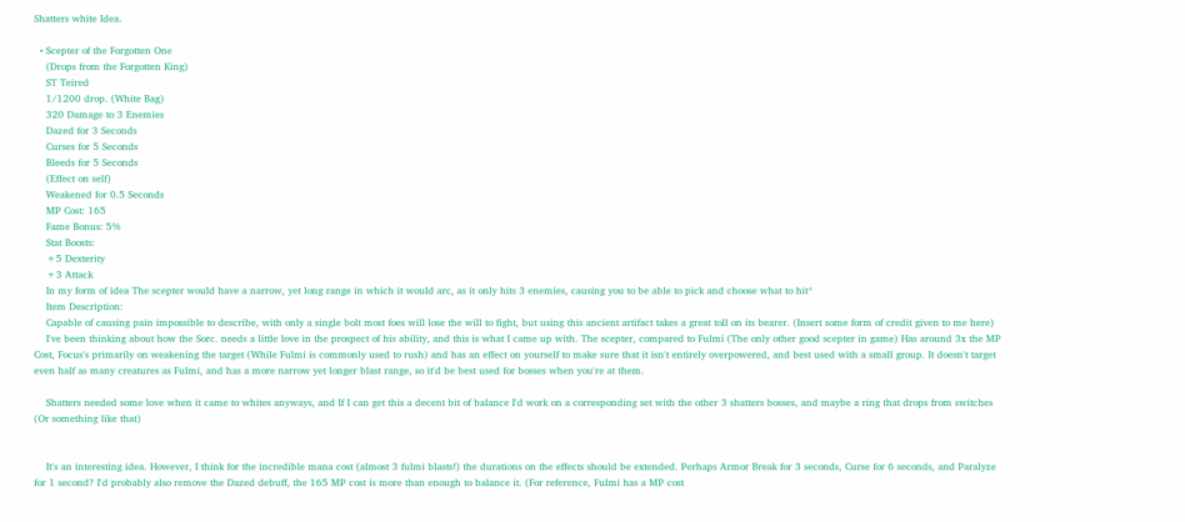Shatters white Idea.

  • Scepter of the Forgotten One
    (Drops from the Forgotten King)
    ST Teired
    1/1200 drop. (White Bag)
    320 Damage to 3 Enemies
    Dazed for 3 Seconds
    Curses for 5 Seconds
    Bleeds for 5 Seconds
    (Effect on self)
    Weakened for 0.5 Seconds
    MP Cost: 165
    Fame Bonus: 5%
    Stat Boosts:
    +5 Dexterity
    +3 Attack
    In my form of idea The scepter would have a narrow, yet long range in which it would arc, as it only hits 3 enemies, causing you to be able to pick and choose what to hit*
    Item Description:
    Capable of causing pain impossible to describe, with only a single bolt most foes will lose the will to fight, but using this ancient artifact takes a great toll on its bearer. (Insert some form of credit given to me here)
    I've been thinking about how the Sorc. needs a little love in the prospect of his ability, and this is what I came up with. The scepter, compared to Fulmi (The only other good scepter in game) Has around 3x the MP Cost, Focus's primarily on weakening the target (While Fulmi is commonly used to rush) and has an effect on yourself to make sure that it isn't entirely overpowered, and best used with a small group. It doesn't target even half as many creatures as Fulmi, and has a more narrow yet longer blast range, so it'd be best used for bosses when you're at them.

    Shatters needed some love when it came to whites anyways, and If I can get this a decent bit of balance I'd work on a corresponding set with the other 3 shatters bosses, and maybe a ring that drops from switches (Or something like that)


    It's an interesting idea. However, I think for the incredible mana cost (almost 3 fulmi blasts!) the durations on the effects should be extended. Perhaps Armor Break for 3 seconds, Curse for 6 seconds, and Paralyze for 1 second? I'd probably also remove the Dazed debuff, the 165 MP cost is more than enough to balance it. (For reference, Fulmi has a MP cost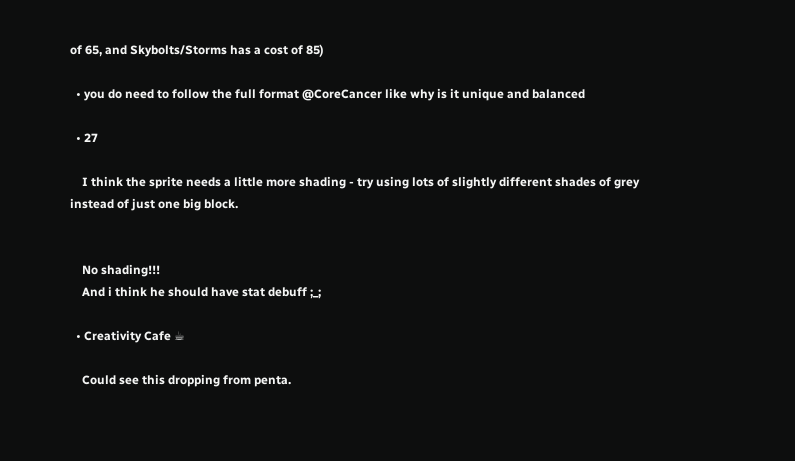of 65, and Skybolts/Storms has a cost of 85)

  • you do need to follow the full format @CoreCancer like why is it unique and balanced

  • 27

    I think the sprite needs a little more shading - try using lots of slightly different shades of grey instead of just one big block.


    No shading!!!
    And i think he should have stat debuff ;_;

  • Creativity Cafe ☕

    Could see this dropping from penta.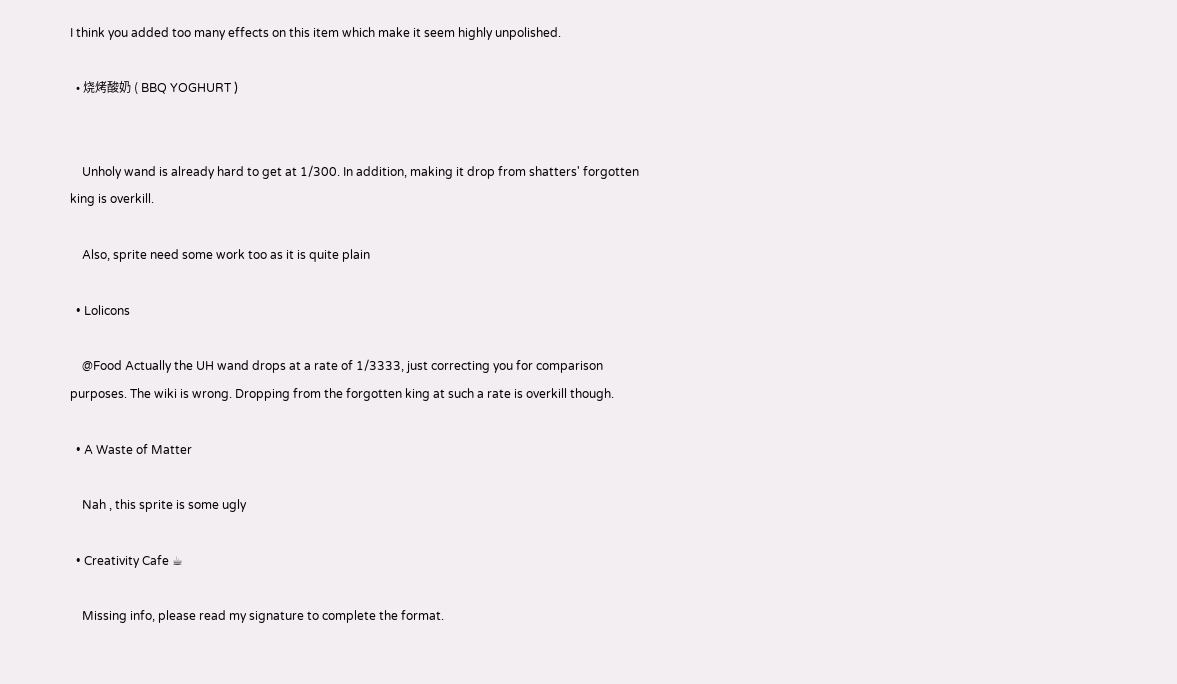I think you added too many effects on this item which make it seem highly unpolished.

  • 烧烤酸奶 ( BBQ YOGHURT )


    Unholy wand is already hard to get at 1/300. In addition, making it drop from shatters' forgotten king is overkill.

    Also, sprite need some work too as it is quite plain

  • Lolicons

    @Food Actually the UH wand drops at a rate of 1/3333, just correcting you for comparison purposes. The wiki is wrong. Dropping from the forgotten king at such a rate is overkill though.

  • A Waste of Matter

    Nah , this sprite is some ugly

  • Creativity Cafe ☕

    Missing info, please read my signature to complete the format.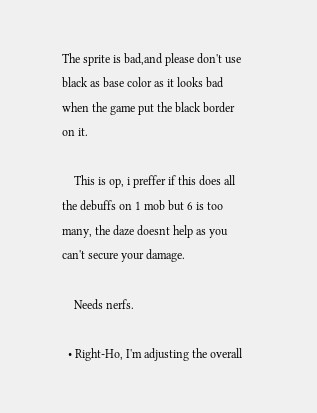The sprite is bad,and please don't use black as base color as it looks bad when the game put the black border on it.

    This is op, i preffer if this does all the debuffs on 1 mob but 6 is too many, the daze doesnt help as you can't secure your damage.

    Needs nerfs.

  • Right-Ho, I'm adjusting the overall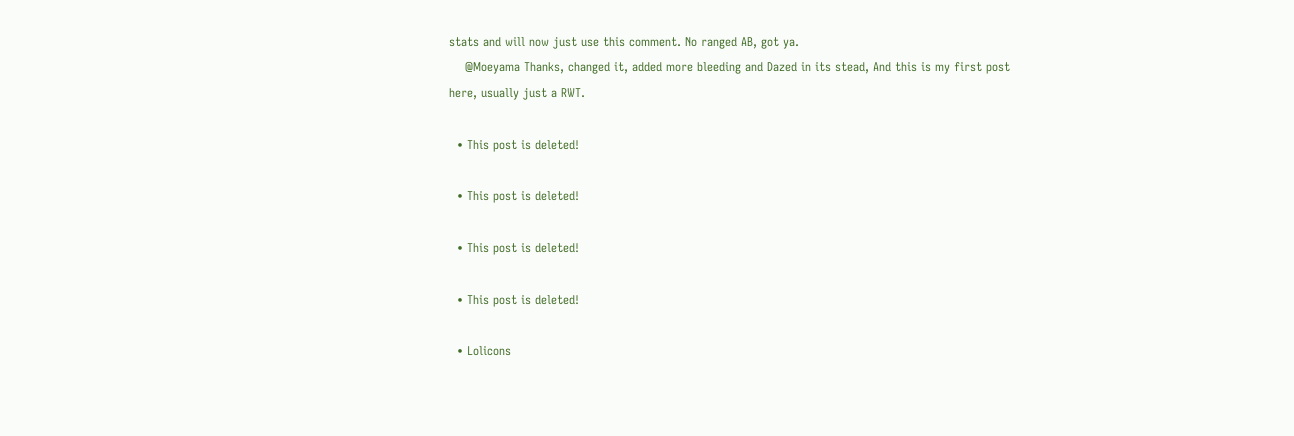stats and will now just use this comment. No ranged AB, got ya.
    @Moeyama Thanks, changed it, added more bleeding and Dazed in its stead, And this is my first post here, usually just a RWT.

  • This post is deleted!

  • This post is deleted!

  • This post is deleted!

  • This post is deleted!

  • Lolicons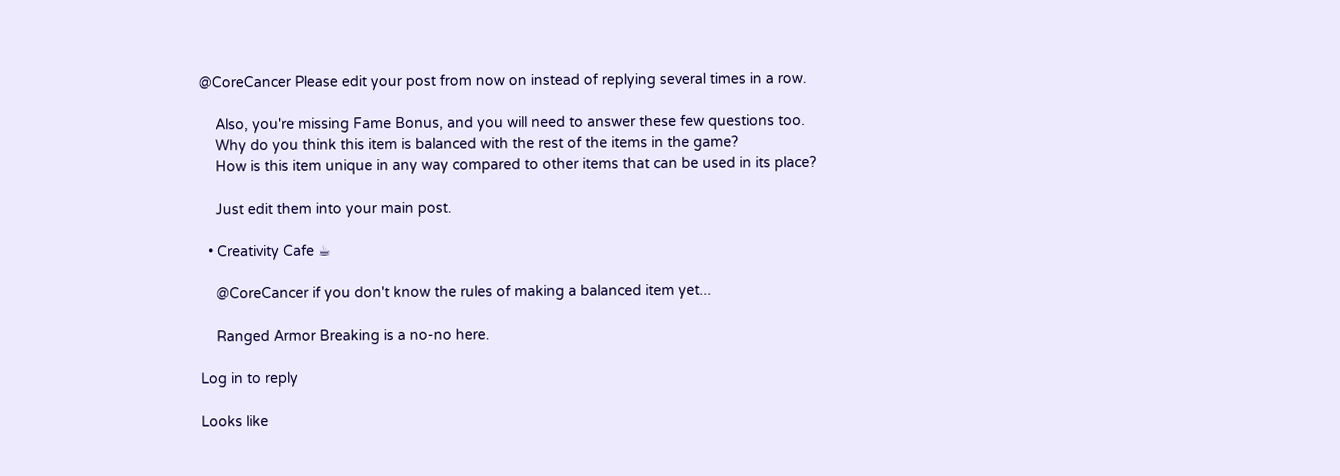@CoreCancer Please edit your post from now on instead of replying several times in a row.

    Also, you're missing Fame Bonus, and you will need to answer these few questions too.
    Why do you think this item is balanced with the rest of the items in the game?
    How is this item unique in any way compared to other items that can be used in its place?

    Just edit them into your main post.

  • Creativity Cafe ☕

    @CoreCancer if you don't know the rules of making a balanced item yet...

    Ranged Armor Breaking is a no-no here.

Log in to reply

Looks like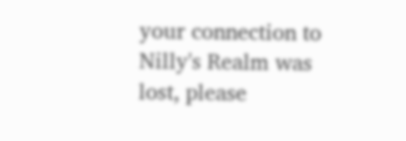your connection to Nilly's Realm was lost, please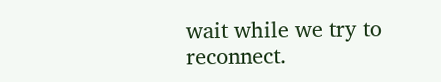wait while we try to reconnect.